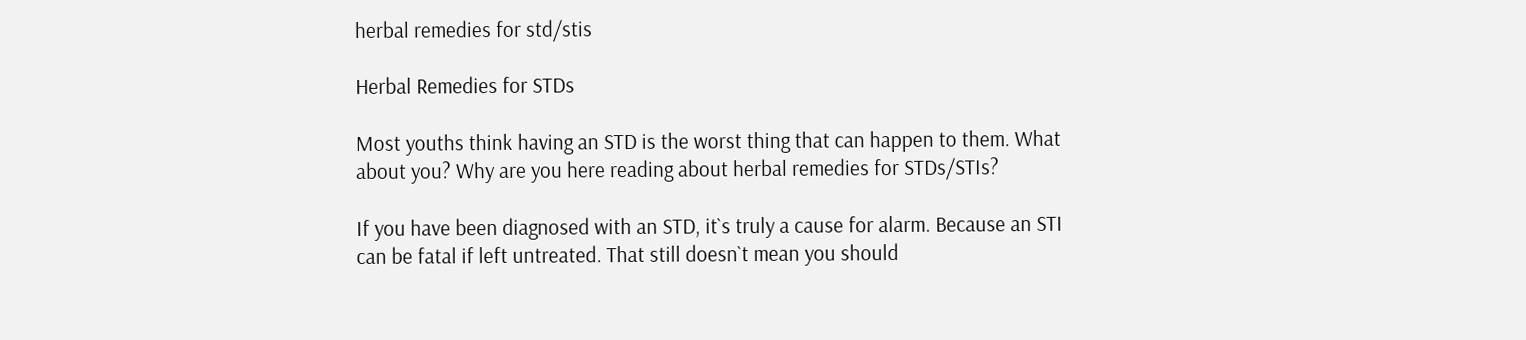herbal remedies for std/stis

Herbal Remedies for STDs

Most youths think having an STD is the worst thing that can happen to them. What about you? Why are you here reading about herbal remedies for STDs/STIs?

If you have been diagnosed with an STD, it`s truly a cause for alarm. Because an STI can be fatal if left untreated. That still doesn`t mean you should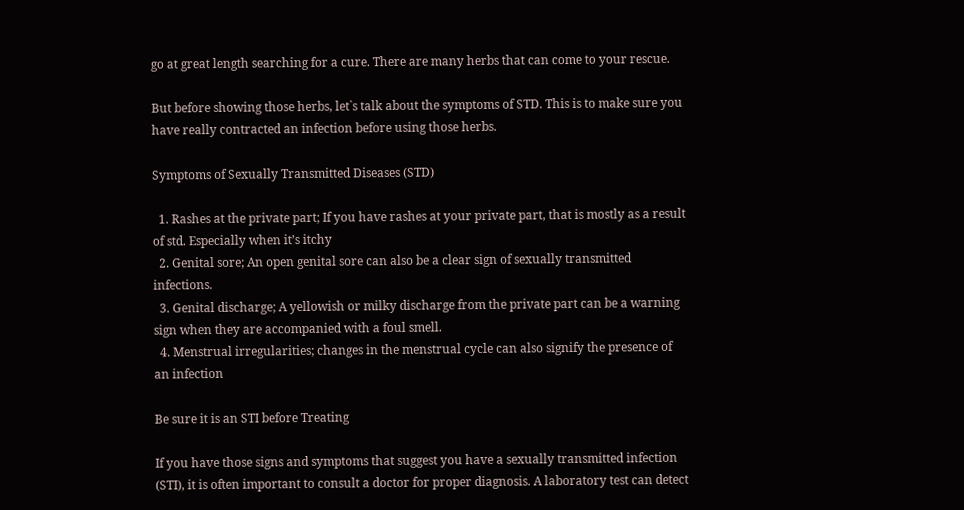go at great length searching for a cure. There are many herbs that can come to your rescue.

But before showing those herbs, let`s talk about the symptoms of STD. This is to make sure you have really contracted an infection before using those herbs.

Symptoms of Sexually Transmitted Diseases (STD)

  1. Rashes at the private part; If you have rashes at your private part, that is mostly as a result of std. Especially when it’s itchy
  2. Genital sore; An open genital sore can also be a clear sign of sexually transmitted infections.
  3. Genital discharge; A yellowish or milky discharge from the private part can be a warning sign when they are accompanied with a foul smell.
  4. Menstrual irregularities; changes in the menstrual cycle can also signify the presence of an infection

Be sure it is an STI before Treating

If you have those signs and symptoms that suggest you have a sexually transmitted infection (STI), it is often important to consult a doctor for proper diagnosis. A laboratory test can detect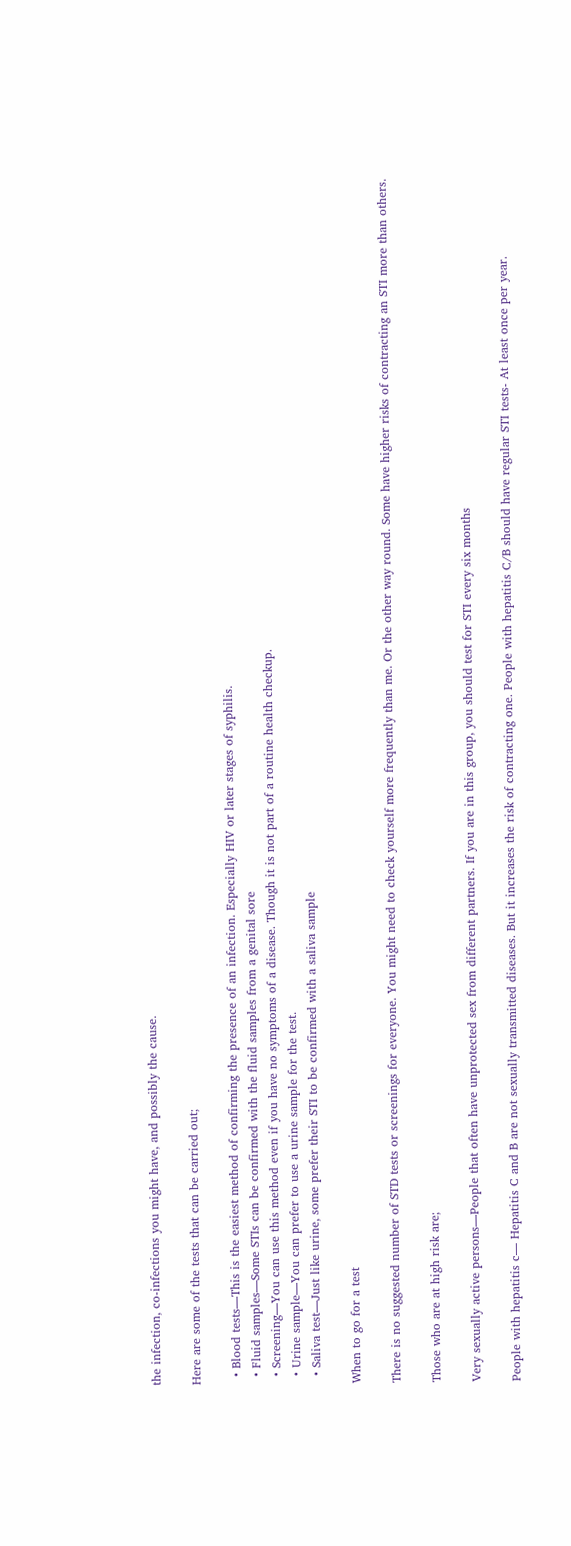the infection, co-infections you might have, and possibly the cause.

Here are some of the tests that can be carried out;

  • Blood tests—This is the easiest method of confirming the presence of an infection. Especially HIV or later stages of syphilis.
  • Fluid samples—Some STIs can be confirmed with the fluid samples from a genital sore
  • Screening—You can use this method even if you have no symptoms of a disease. Though it is not part of a routine health checkup.
  • Urine sample—You can prefer to use a urine sample for the test.
  • Saliva test—Just like urine, some prefer their STI to be confirmed with a saliva sample

When to go for a test

There is no suggested number of STD tests or screenings for everyone. You might need to check yourself more frequently than me. Or the other way round. Some have higher risks of contracting an STI more than others.

Those who are at high risk are;

Very sexually active persons—People that often have unprotected sex from different partners. If you are in this group, you should test for STI every six months

People with hepatitis c— Hepatitis C and B are not sexually transmitted diseases. But it increases the risk of contracting one. People with hepatitis C/B should have regular STI tests- At least once per year.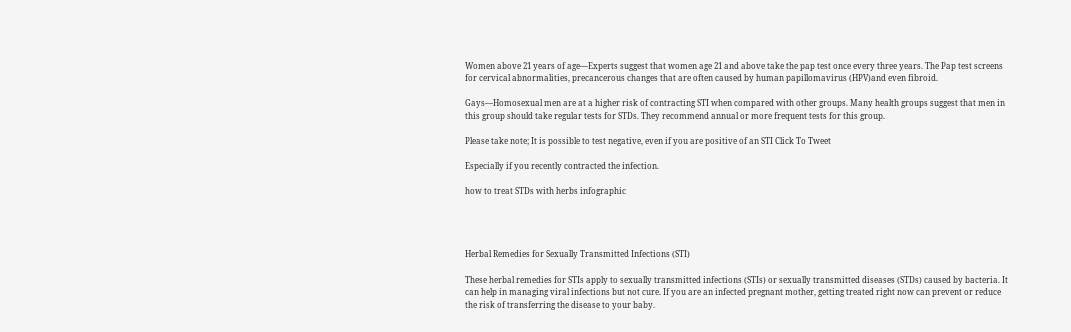Women above 21 years of age—Experts suggest that women age 21 and above take the pap test once every three years. The Pap test screens for cervical abnormalities, precancerous changes that are often caused by human papillomavirus (HPV)and even fibroid.

Gays—Homosexual men are at a higher risk of contracting STI when compared with other groups. Many health groups suggest that men in this group should take regular tests for STDs. They recommend annual or more frequent tests for this group.

Please take note; It is possible to test negative, even if you are positive of an STI Click To Tweet

Especially if you recently contracted the infection.

how to treat STDs with herbs infographic




Herbal Remedies for Sexually Transmitted Infections (STI)

These herbal remedies for STIs apply to sexually transmitted infections (STIs) or sexually transmitted diseases (STDs) caused by bacteria. It can help in managing viral infections but not cure. If you are an infected pregnant mother, getting treated right now can prevent or reduce the risk of transferring the disease to your baby.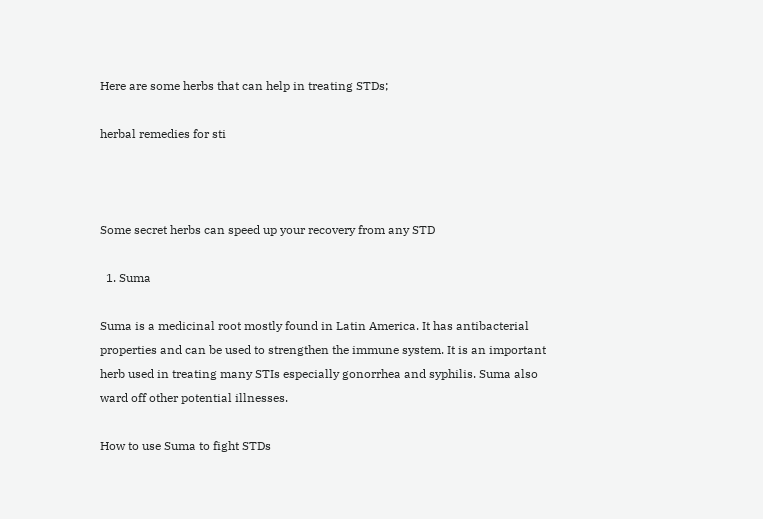Here are some herbs that can help in treating STDs;

herbal remedies for sti



Some secret herbs can speed up your recovery from any STD

  1. Suma

Suma is a medicinal root mostly found in Latin America. It has antibacterial properties and can be used to strengthen the immune system. It is an important herb used in treating many STIs especially gonorrhea and syphilis. Suma also ward off other potential illnesses.

How to use Suma to fight STDs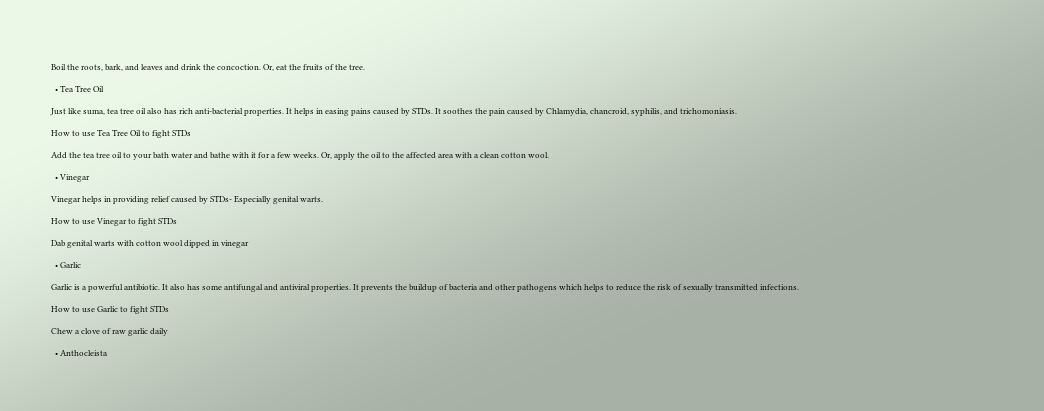Boil the roots, bark, and leaves and drink the concoction. Or, eat the fruits of the tree.

  • Tea Tree Oil

Just like suma, tea tree oil also has rich anti-bacterial properties. It helps in easing pains caused by STDs. It soothes the pain caused by Chlamydia, chancroid, syphilis, and trichomoniasis.

How to use Tea Tree Oil to fight STDs

Add the tea tree oil to your bath water and bathe with it for a few weeks. Or, apply the oil to the affected area with a clean cotton wool.

  • Vinegar

Vinegar helps in providing relief caused by STDs- Especially genital warts.

How to use Vinegar to fight STDs

Dab genital warts with cotton wool dipped in vinegar

  • Garlic

Garlic is a powerful antibiotic. It also has some antifungal and antiviral properties. It prevents the buildup of bacteria and other pathogens which helps to reduce the risk of sexually transmitted infections.

How to use Garlic to fight STDs

Chew a clove of raw garlic daily

  • Anthocleista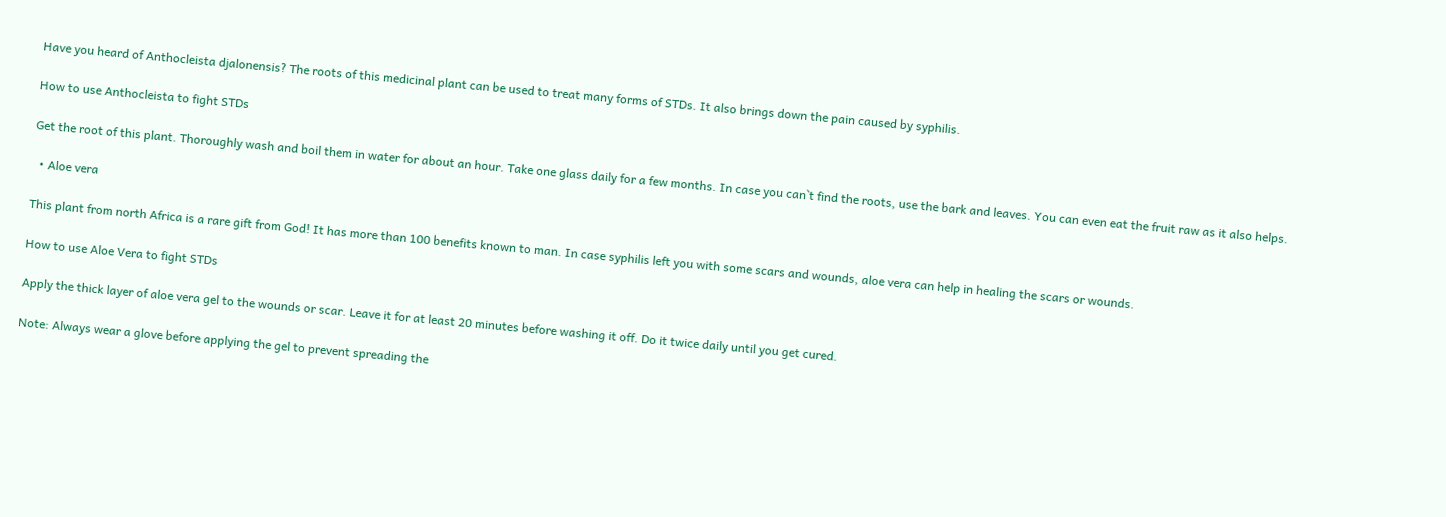Have you heard of Anthocleista djalonensis? The roots of this medicinal plant can be used to treat many forms of STDs. It also brings down the pain caused by syphilis.

How to use Anthocleista to fight STDs

Get the root of this plant. Thoroughly wash and boil them in water for about an hour. Take one glass daily for a few months. In case you can`t find the roots, use the bark and leaves. You can even eat the fruit raw as it also helps.

  • Aloe vera

This plant from north Africa is a rare gift from God! It has more than 100 benefits known to man. In case syphilis left you with some scars and wounds, aloe vera can help in healing the scars or wounds.

How to use Aloe Vera to fight STDs

Apply the thick layer of aloe vera gel to the wounds or scar. Leave it for at least 20 minutes before washing it off. Do it twice daily until you get cured.

Note: Always wear a glove before applying the gel to prevent spreading the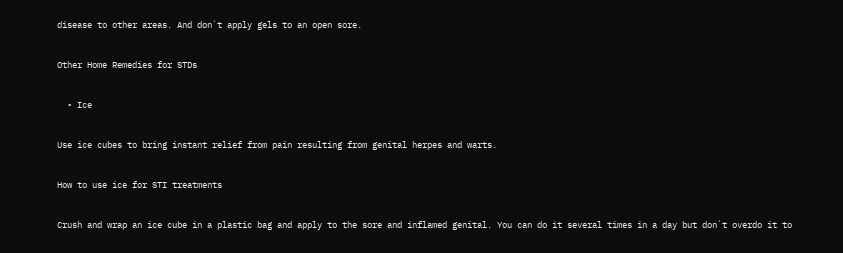disease to other areas. And don`t apply gels to an open sore.

Other Home Remedies for STDs

  • Ice

Use ice cubes to bring instant relief from pain resulting from genital herpes and warts.

How to use ice for STI treatments

Crush and wrap an ice cube in a plastic bag and apply to the sore and inflamed genital. You can do it several times in a day but don`t overdo it to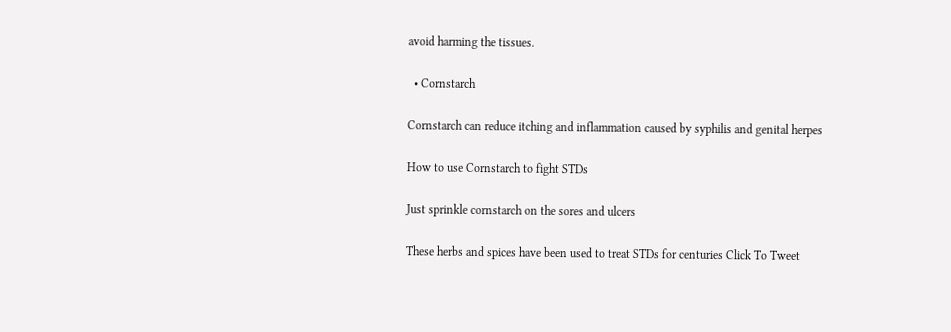avoid harming the tissues.

  • Cornstarch

Cornstarch can reduce itching and inflammation caused by syphilis and genital herpes

How to use Cornstarch to fight STDs

Just sprinkle cornstarch on the sores and ulcers

These herbs and spices have been used to treat STDs for centuries Click To Tweet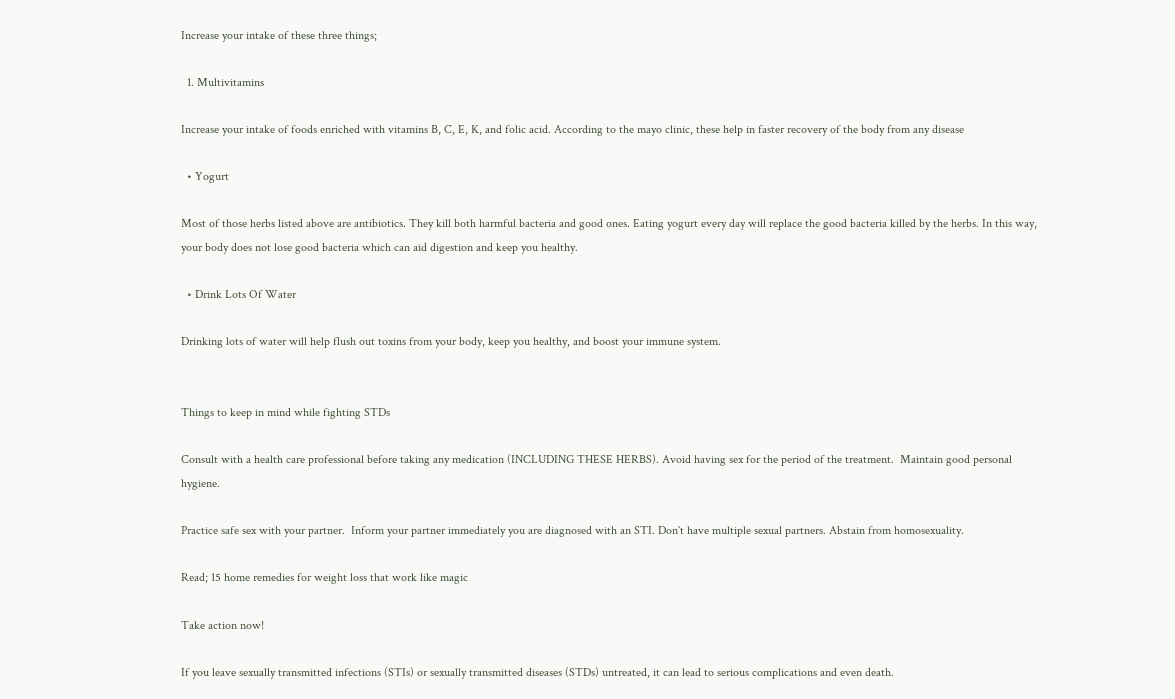Increase your intake of these three things;

  1. Multivitamins

Increase your intake of foods enriched with vitamins B, C, E, K, and folic acid. According to the mayo clinic, these help in faster recovery of the body from any disease

  • Yogurt

Most of those herbs listed above are antibiotics. They kill both harmful bacteria and good ones. Eating yogurt every day will replace the good bacteria killed by the herbs. In this way, your body does not lose good bacteria which can aid digestion and keep you healthy.

  • Drink Lots Of Water

Drinking lots of water will help flush out toxins from your body, keep you healthy, and boost your immune system.


Things to keep in mind while fighting STDs

Consult with a health care professional before taking any medication (INCLUDING THESE HERBS). Avoid having sex for the period of the treatment.  Maintain good personal hygiene.

Practice safe sex with your partner.  Inform your partner immediately you are diagnosed with an STI. Don`t have multiple sexual partners. Abstain from homosexuality.

Read; 15 home remedies for weight loss that work like magic

Take action now!

If you leave sexually transmitted infections (STIs) or sexually transmitted diseases (STDs) untreated, it can lead to serious complications and even death.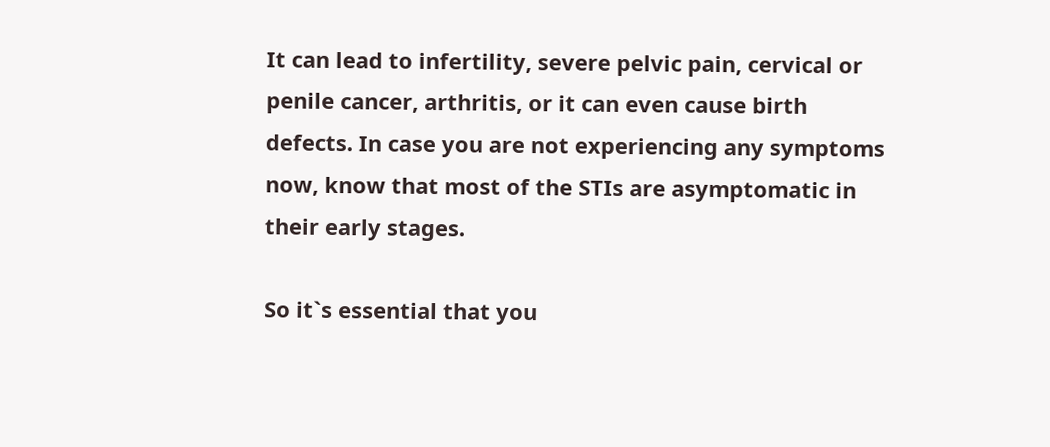It can lead to infertility, severe pelvic pain, cervical or penile cancer, arthritis, or it can even cause birth defects. In case you are not experiencing any symptoms now, know that most of the STIs are asymptomatic in their early stages.

So it`s essential that you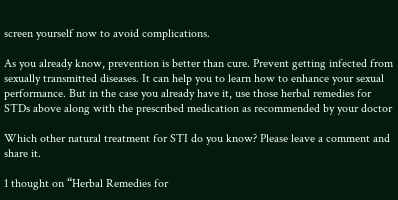screen yourself now to avoid complications.

As you already know, prevention is better than cure. Prevent getting infected from sexually transmitted diseases. It can help you to learn how to enhance your sexual performance. But in the case you already have it, use those herbal remedies for STDs above along with the prescribed medication as recommended by your doctor

Which other natural treatment for STI do you know? Please leave a comment and share it.

1 thought on “Herbal Remedies for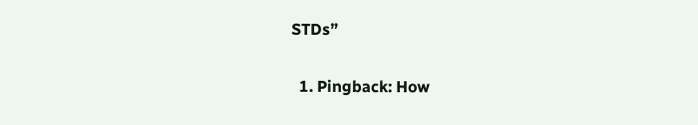STDs”

  1. Pingback: How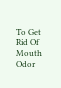To Get Rid Of Mouth Odor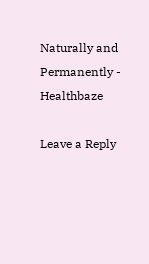Naturally and Permanently - Healthbaze

Leave a Reply